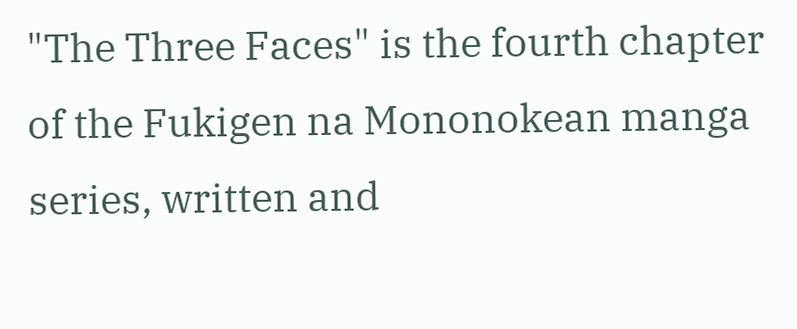"The Three Faces" is the fourth chapter of the Fukigen na Mononokean manga series, written and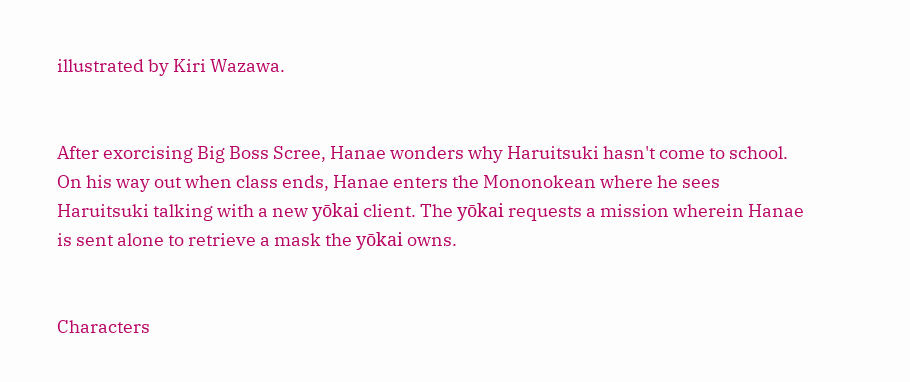illustrated by Kiri Wazawa.


After exorcising Big Boss Scree, Hanae wonders why Haruitsuki hasn't come to school. On his way out when class ends, Hanae enters the Mononokean where he sees Haruitsuki talking with a new yōkai client. The yōkai requests a mission wherein Hanae is sent alone to retrieve a mask the yōkai owns.


Characters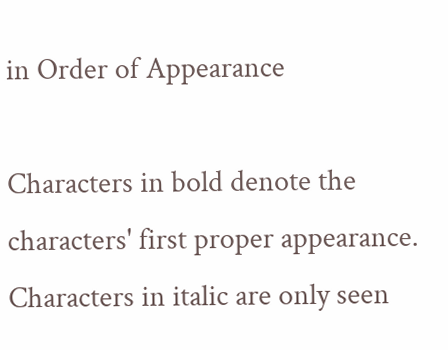in Order of Appearance

Characters in bold denote the characters' first proper appearance.
Characters in italic are only seen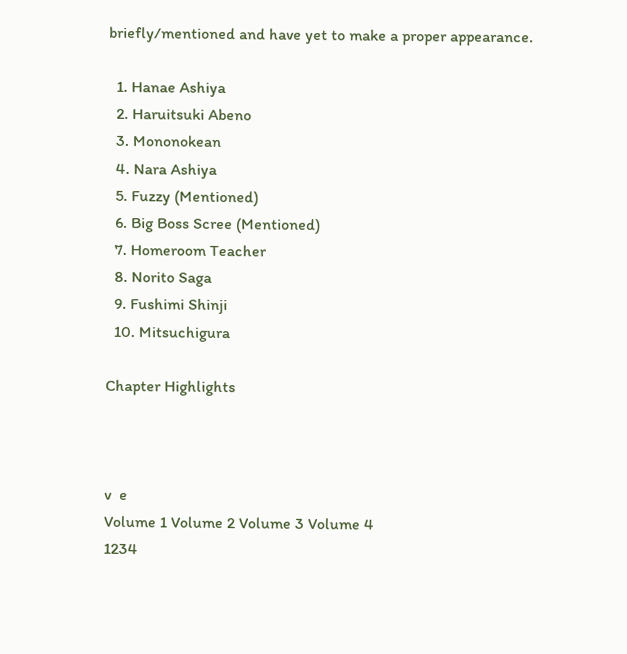briefly/mentioned and have yet to make a proper appearance.

  1. Hanae Ashiya
  2. Haruitsuki Abeno
  3. Mononokean
  4. Nara Ashiya
  5. Fuzzy (Mentioned)
  6. Big Boss Scree (Mentioned)
  7. Homeroom Teacher
  8. Norito Saga
  9. Fushimi Shinji
  10. Mitsuchigura

Chapter Highlights



v  e
Volume 1 Volume 2 Volume 3 Volume 4
1234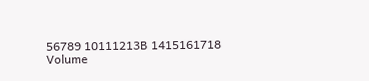56789 10111213B 1415161718
Volume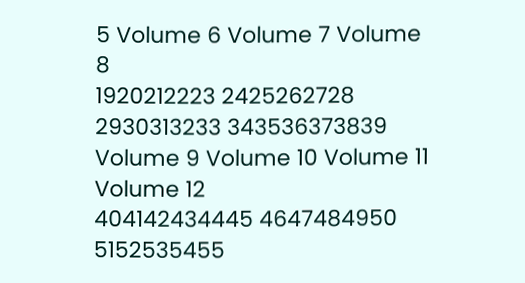5 Volume 6 Volume 7 Volume 8
1920212223 2425262728 2930313233 343536373839
Volume 9 Volume 10 Volume 11 Volume 12
404142434445 4647484950 5152535455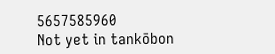5657585960
Not yet in tankōbon